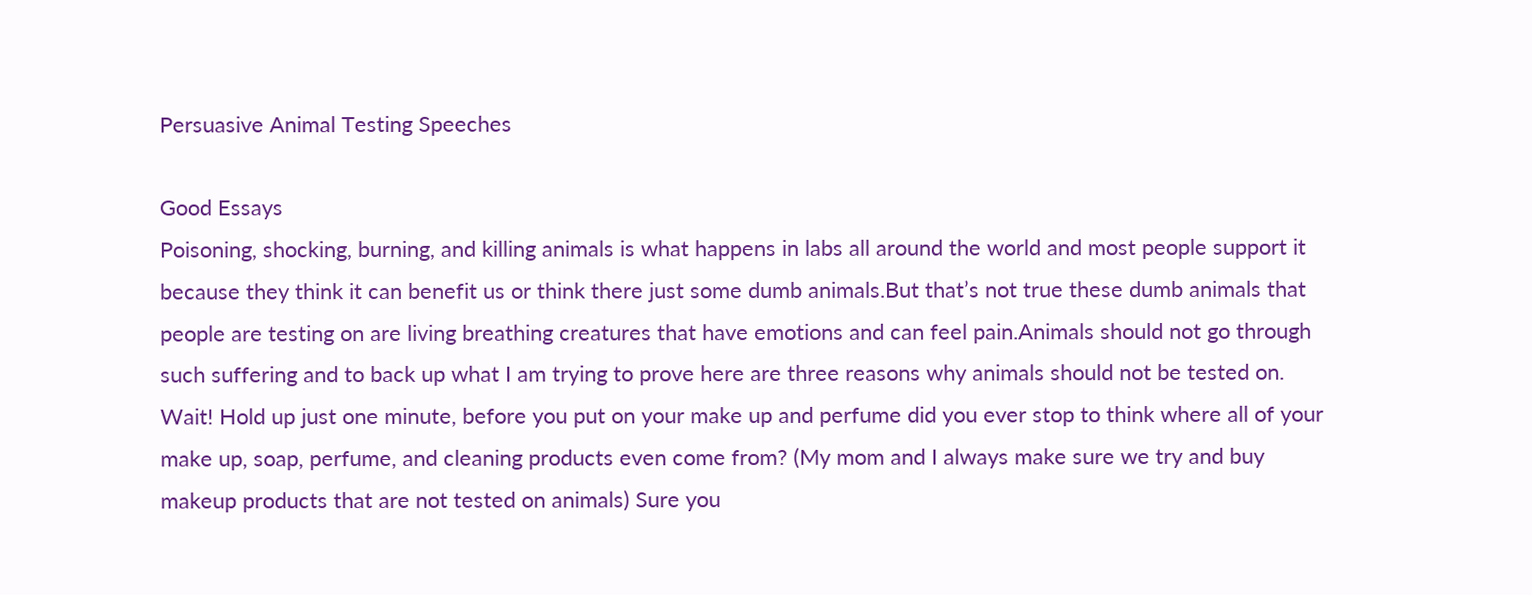Persuasive Animal Testing Speeches

Good Essays
Poisoning, shocking, burning, and killing animals is what happens in labs all around the world and most people support it because they think it can benefit us or think there just some dumb animals.But that’s not true these dumb animals that people are testing on are living breathing creatures that have emotions and can feel pain.Animals should not go through such suffering and to back up what I am trying to prove here are three reasons why animals should not be tested on. Wait! Hold up just one minute, before you put on your make up and perfume did you ever stop to think where all of your make up, soap, perfume, and cleaning products even come from? (My mom and I always make sure we try and buy makeup products that are not tested on animals) Sure you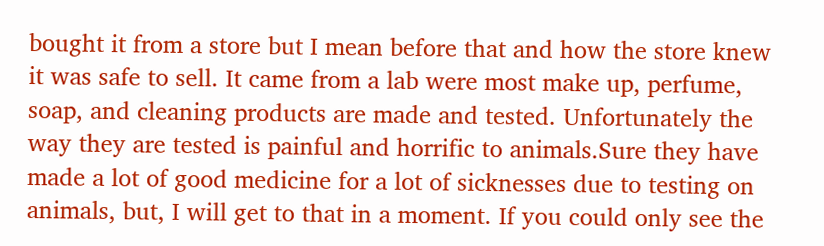bought it from a store but I mean before that and how the store knew it was safe to sell. It came from a lab were most make up, perfume, soap, and cleaning products are made and tested. Unfortunately the way they are tested is painful and horrific to animals.Sure they have made a lot of good medicine for a lot of sicknesses due to testing on animals, but, I will get to that in a moment. If you could only see the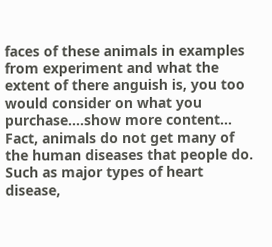faces of these animals in examples from experiment and what the extent of there anguish is, you too would consider on what you purchase.…show more content…
Fact, animals do not get many of the human diseases that people do. Such as major types of heart disease,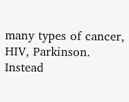many types of cancer, HIV, Parkinson. Instead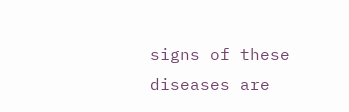signs of these diseases are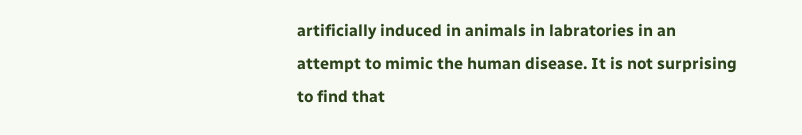artificially induced in animals in labratories in an attempt to mimic the human disease. It is not surprising to find that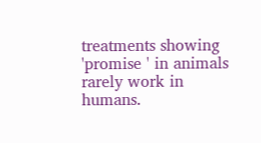treatments showing 'promise ' in animals rarely work in humans.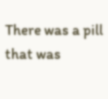There was a pill that was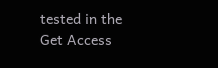tested in the
Get Access